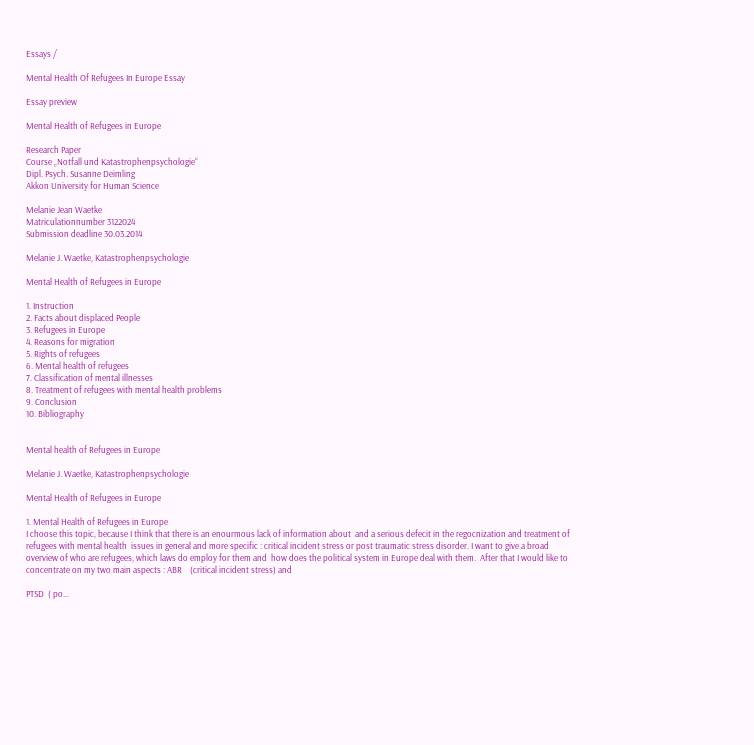Essays /

Mental Health Of Refugees In Europe Essay

Essay preview

Mental Health of Refugees in Europe

Research Paper
Course „Notfall und Katastrophenpsychologie“
Dipl. Psych. Susanne Deimling
Akkon University for Human Science

Melanie Jean Waetke
Matriculationnumber 3122024
Submission deadline 30.03.2014

Melanie J. Waetke, Katastrophenpsychologie

Mental Health of Refugees in Europe

1. Instruction
2. Facts about displaced People
3. Refugees in Europe
4. Reasons for migration
5. Rights of refugees
6. Mental health of refugees
7. Classification of mental illnesses
8. Treatment of refugees with mental health problems
9. Conclusion
10. Bibliography


Mental health of Refugees in Europe

Melanie J. Waetke, Katastrophenpsychologie

Mental Health of Refugees in Europe

1. Mental Health of Refugees in Europe
I choose this topic, because I think that there is an enourmous lack of information about  and a serious defecit in the regocnization and treatment of refugees with mental health  issues in general and more specific : critical incident stress or post traumatic stress disorder. I want to give a broad overview of who are refugees, which laws do employ for them and  how does the political system in Europe deal with them.  After that I would like to concentrate on my two main aspects : ABR    (critical incident stress) and

PTSD  ( po...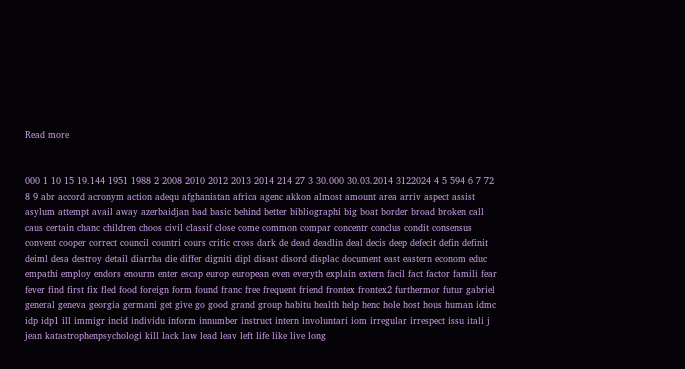Read more


000 1 10 15 19.144 1951 1988 2 2008 2010 2012 2013 2014 214 27 3 30.000 30.03.2014 3122024 4 5 594 6 7 72 8 9 abr accord acronym action adequ afghanistan africa agenc akkon almost amount area arriv aspect assist asylum attempt avail away azerbaidjan bad basic behind better bibliographi big boat border broad broken call caus certain chanc children choos civil classif close come common compar concentr conclus condit consensus convent cooper correct council countri cours critic cross dark de dead deadlin deal decis deep defecit defin definit deiml desa destroy detail diarrha die differ digniti dipl disast disord displac document east eastern econom educ empathi employ endors enourm enter escap europ european even everyth explain extern facil fact factor famili fear fever find first fix fled food foreign form found franc free frequent friend frontex frontex2 furthermor futur gabriel general geneva georgia germani get give go good grand group habitu health help henc hole host hous human idmc idp idp1 ill immigr incid individu inform innumber instruct intern involuntari iom irregular irrespect issu itali j jean katastrophenpsychologi kill lack law lead leav left life like live long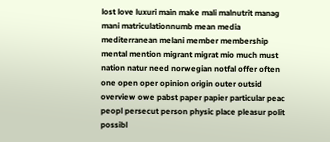lost love luxuri main make mali malnutrit manag mani matriculationnumb mean media mediterranean melani member membership mental mention migrant migrat mio much must nation natur need norwegian notfal offer often one open oper opinion origin outer outsid overview owe pabst paper papier particular peac peopl persecut person physic place pleasur polit possibl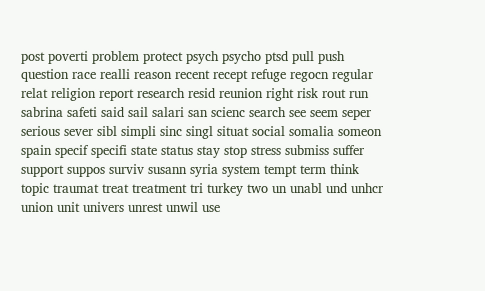post poverti problem protect psych psycho ptsd pull push question race realli reason recent recept refuge regocn regular relat religion report research resid reunion right risk rout run sabrina safeti said sail salari san scienc search see seem seper serious sever sibl simpli sinc singl situat social somalia someon spain specif specifi state status stay stop stress submiss suffer support suppos surviv susann syria system tempt term think topic traumat treat treatment tri turkey two un unabl und unhcr union unit univers unrest unwil use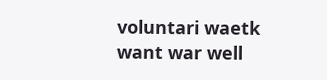voluntari waetk want war well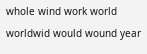whole wind work world worldwid would wound year